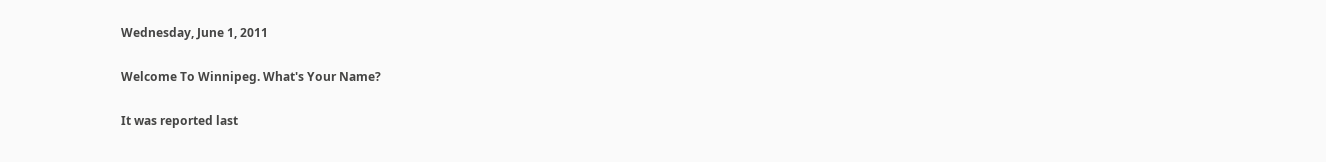Wednesday, June 1, 2011

Welcome To Winnipeg. What's Your Name?

It was reported last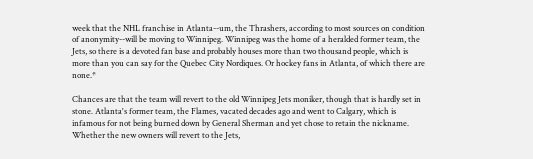week that the NHL franchise in Atlanta--um, the Thrashers, according to most sources on condition of anonymity--will be moving to Winnipeg. Winnipeg was the home of a heralded former team, the Jets, so there is a devoted fan base and probably houses more than two thousand people, which is more than you can say for the Quebec City Nordiques. Or hockey fans in Atlanta, of which there are none.*

Chances are that the team will revert to the old Winnipeg Jets moniker, though that is hardly set in stone. Atlanta's former team, the Flames, vacated decades ago and went to Calgary, which is infamous for not being burned down by General Sherman and yet chose to retain the nickname.  Whether the new owners will revert to the Jets,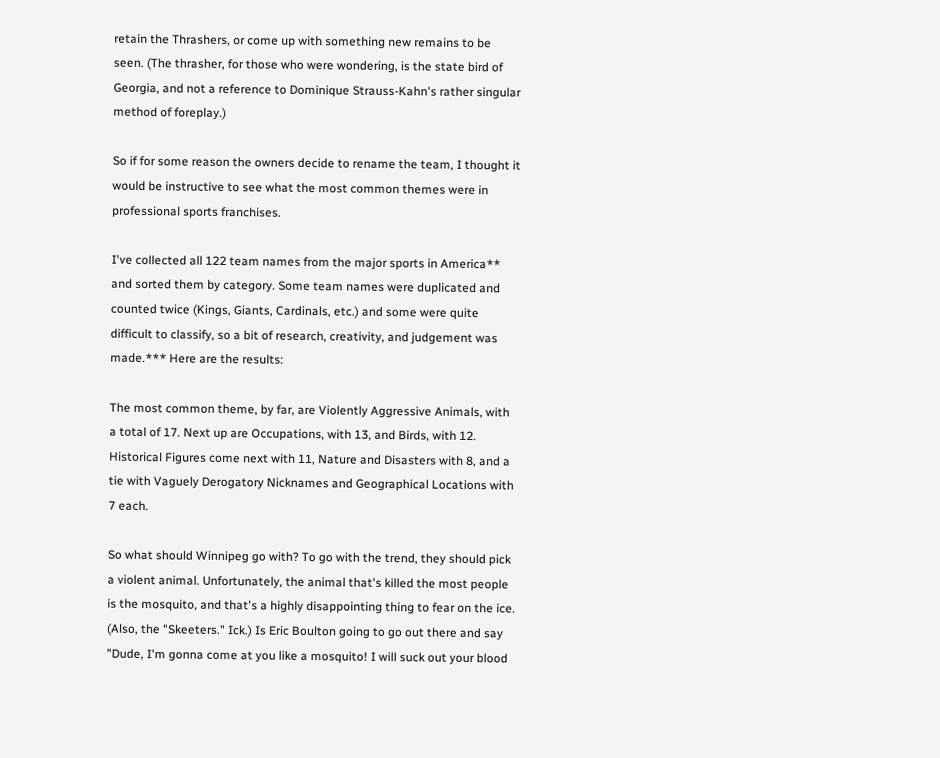retain the Thrashers, or come up with something new remains to be seen. (The thrasher, for those who were wondering, is the state bird of Georgia, and not a reference to Dominique Strauss-Kahn's rather singular method of foreplay.)

So if for some reason the owners decide to rename the team, I thought it would be instructive to see what the most common themes were in professional sports franchises.

I've collected all 122 team names from the major sports in America** and sorted them by category. Some team names were duplicated and counted twice (Kings, Giants, Cardinals, etc.) and some were quite difficult to classify, so a bit of research, creativity, and judgement was made.*** Here are the results:

The most common theme, by far, are Violently Aggressive Animals, with a total of 17. Next up are Occupations, with 13, and Birds, with 12. Historical Figures come next with 11, Nature and Disasters with 8, and a tie with Vaguely Derogatory Nicknames and Geographical Locations with 7 each.

So what should Winnipeg go with? To go with the trend, they should pick a violent animal. Unfortunately, the animal that's killed the most people is the mosquito, and that's a highly disappointing thing to fear on the ice. (Also, the "Skeeters." Ick.) Is Eric Boulton going to go out there and say "Dude, I'm gonna come at you like a mosquito! I will suck out your blood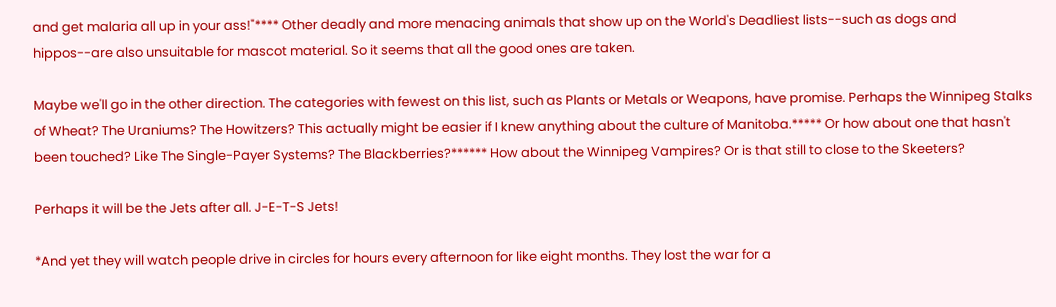and get malaria all up in your ass!"**** Other deadly and more menacing animals that show up on the World's Deadliest lists--such as dogs and hippos--are also unsuitable for mascot material. So it seems that all the good ones are taken.

Maybe we'll go in the other direction. The categories with fewest on this list, such as Plants or Metals or Weapons, have promise. Perhaps the Winnipeg Stalks of Wheat? The Uraniums? The Howitzers? This actually might be easier if I knew anything about the culture of Manitoba.***** Or how about one that hasn't been touched? Like The Single-Payer Systems? The Blackberries?****** How about the Winnipeg Vampires? Or is that still to close to the Skeeters?

Perhaps it will be the Jets after all. J-E-T-S Jets!

*And yet they will watch people drive in circles for hours every afternoon for like eight months. They lost the war for a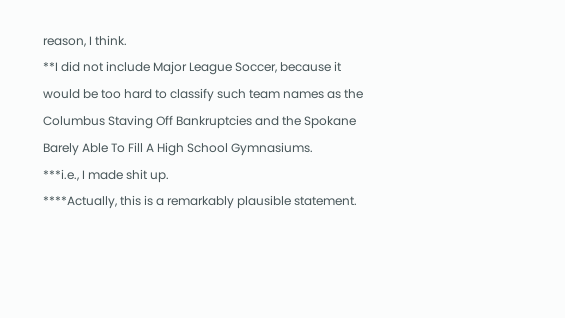reason, I think.
**I did not include Major League Soccer, because it would be too hard to classify such team names as the Columbus Staving Off Bankruptcies and the Spokane Barely Able To Fill A High School Gymnasiums.
***i.e., I made shit up.
****Actually, this is a remarkably plausible statement.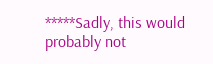*****Sadly, this would probably not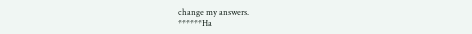change my answers.
******Ha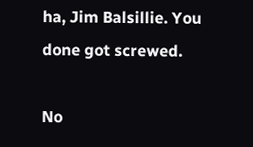ha, Jim Balsillie. You done got screwed.

No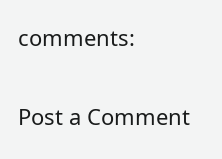comments:

Post a Comment